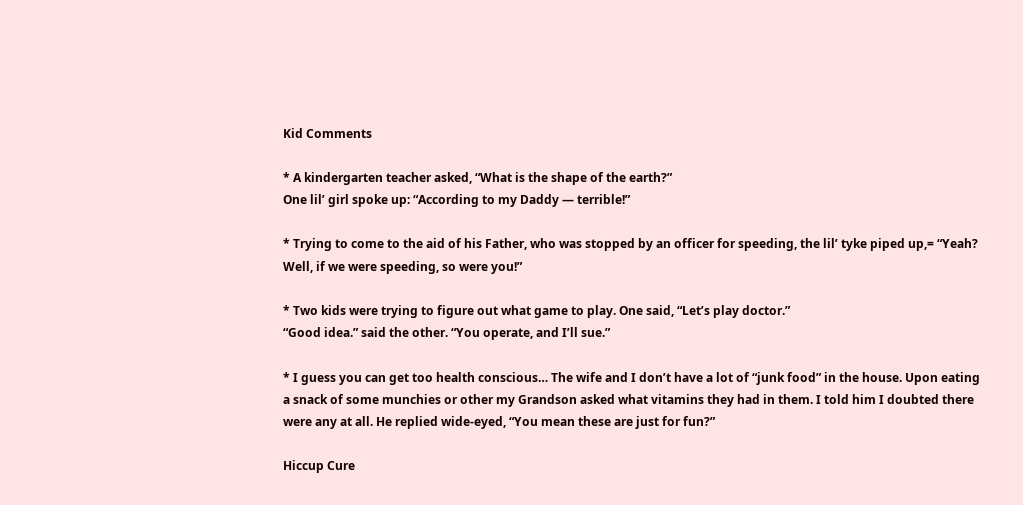Kid Comments

* A kindergarten teacher asked, “What is the shape of the earth?”
One lil’ girl spoke up: “According to my Daddy — terrible!”

* Trying to come to the aid of his Father, who was stopped by an officer for speeding, the lil’ tyke piped up,= “Yeah? Well, if we were speeding, so were you!”

* Two kids were trying to figure out what game to play. One said, “Let’s play doctor.”
“Good idea.” said the other. “You operate, and I’ll sue.”

* I guess you can get too health conscious… The wife and I don’t have a lot of “junk food” in the house. Upon eating a snack of some munchies or other my Grandson asked what vitamins they had in them. I told him I doubted there were any at all. He replied wide-eyed, “You mean these are just for fun?”

Hiccup Cure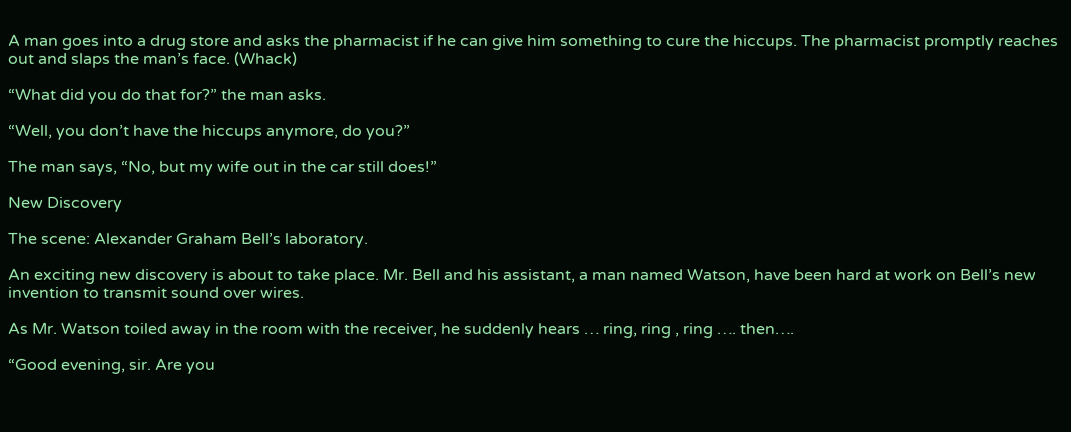A man goes into a drug store and asks the pharmacist if he can give him something to cure the hiccups. The pharmacist promptly reaches out and slaps the man’s face. (Whack)

“What did you do that for?” the man asks.

“Well, you don’t have the hiccups anymore, do you?”

The man says, “No, but my wife out in the car still does!”

New Discovery

The scene: Alexander Graham Bell’s laboratory.

An exciting new discovery is about to take place. Mr. Bell and his assistant, a man named Watson, have been hard at work on Bell’s new invention to transmit sound over wires.

As Mr. Watson toiled away in the room with the receiver, he suddenly hears … ring, ring , ring …. then….

“Good evening, sir. Are you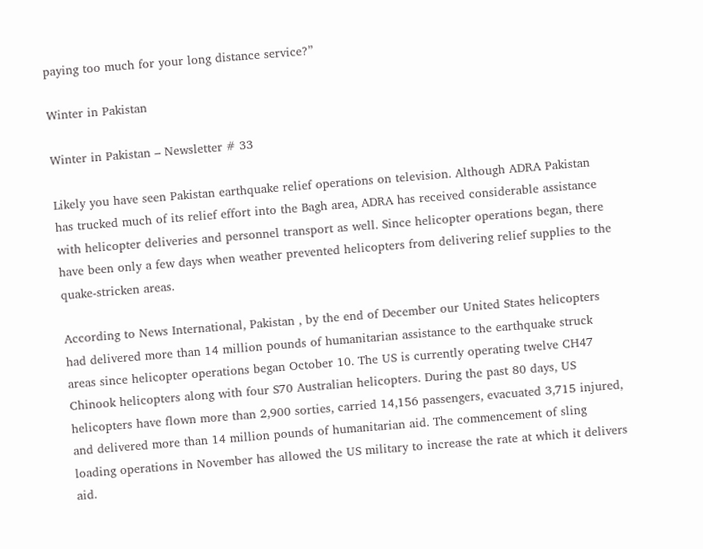paying too much for your long distance service?”

Winter in Pakistan

Winter in Pakistan – Newsletter # 33

Likely you have seen Pakistan earthquake relief operations on television. Although ADRA Pakistan has trucked much of its relief effort into the Bagh area, ADRA has received considerable assistance with helicopter deliveries and personnel transport as well. Since helicopter operations began, there have been only a few days when weather prevented helicopters from delivering relief supplies to the quake-stricken areas.

According to News International, Pakistan , by the end of December our United States helicopters had delivered more than 14 million pounds of humanitarian assistance to the earthquake struck areas since helicopter operations began October 10. The US is currently operating twelve CH47 Chinook helicopters along with four S70 Australian helicopters. During the past 80 days, US helicopters have flown more than 2,900 sorties, carried 14,156 passengers, evacuated 3,715 injured, and delivered more than 14 million pounds of humanitarian aid. The commencement of sling loading operations in November has allowed the US military to increase the rate at which it delivers aid.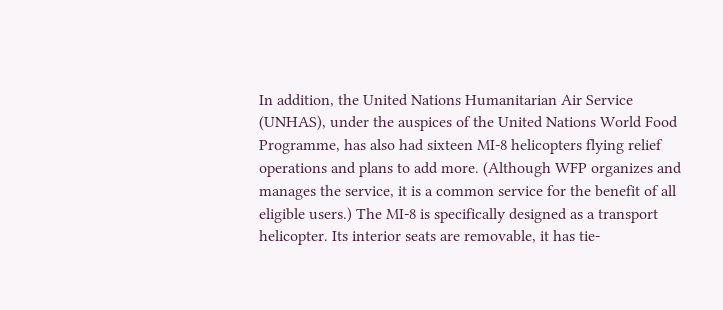In addition, the United Nations Humanitarian Air Service (UNHAS), under the auspices of the United Nations World Food Programme, has also had sixteen MI-8 helicopters flying relief operations and plans to add more. (Although WFP organizes and manages the service, it is a common service for the benefit of all eligible users.) The MI-8 is specifically designed as a transport helicopter. Its interior seats are removable, it has tie-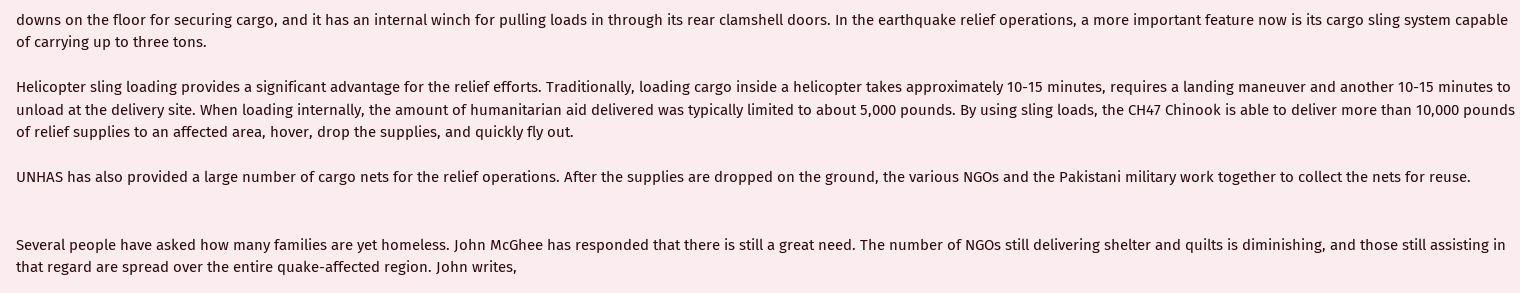downs on the floor for securing cargo, and it has an internal winch for pulling loads in through its rear clamshell doors. In the earthquake relief operations, a more important feature now is its cargo sling system capable of carrying up to three tons.

Helicopter sling loading provides a significant advantage for the relief efforts. Traditionally, loading cargo inside a helicopter takes approximately 10-15 minutes, requires a landing maneuver and another 10-15 minutes to unload at the delivery site. When loading internally, the amount of humanitarian aid delivered was typically limited to about 5,000 pounds. By using sling loads, the CH47 Chinook is able to deliver more than 10,000 pounds of relief supplies to an affected area, hover, drop the supplies, and quickly fly out.

UNHAS has also provided a large number of cargo nets for the relief operations. After the supplies are dropped on the ground, the various NGOs and the Pakistani military work together to collect the nets for reuse.


Several people have asked how many families are yet homeless. John McGhee has responded that there is still a great need. The number of NGOs still delivering shelter and quilts is diminishing, and those still assisting in that regard are spread over the entire quake-affected region. John writes,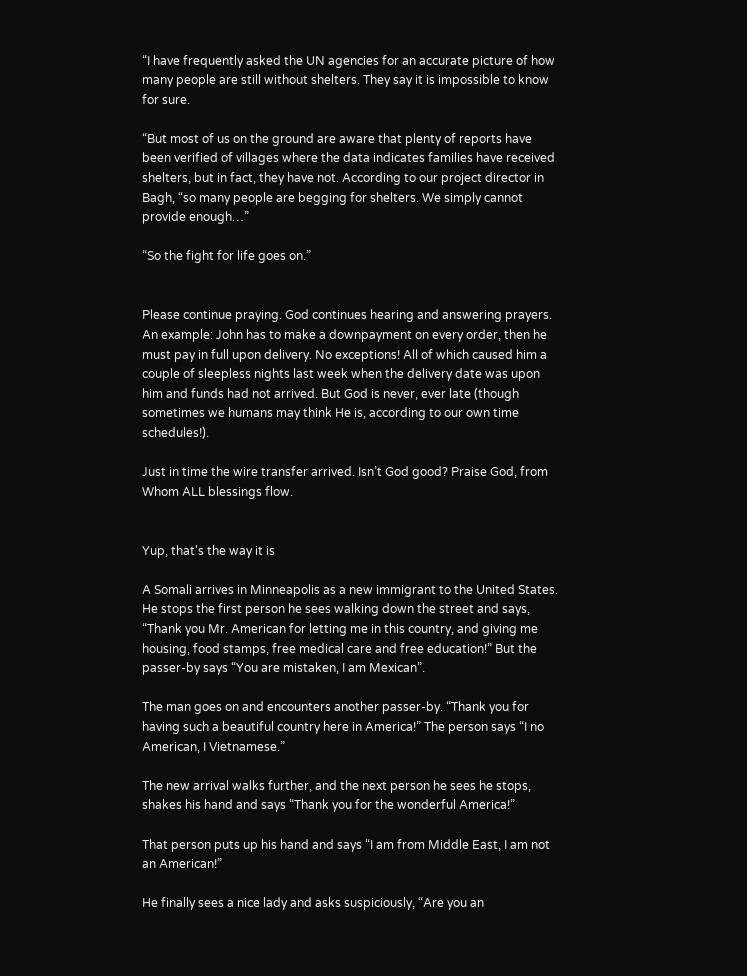“I have frequently asked the UN agencies for an accurate picture of how many people are still without shelters. They say it is impossible to know for sure.

“But most of us on the ground are aware that plenty of reports have been verified of villages where the data indicates families have received shelters, but in fact, they have not. According to our project director in Bagh, “so many people are begging for shelters. We simply cannot provide enough…”

“So the fight for life goes on.”


Please continue praying. God continues hearing and answering prayers. An example: John has to make a downpayment on every order, then he must pay in full upon delivery. No exceptions! All of which caused him a couple of sleepless nights last week when the delivery date was upon him and funds had not arrived. But God is never, ever late (though sometimes we humans may think He is, according to our own time schedules!).

Just in time the wire transfer arrived. Isn’t God good? Praise God, from Whom ALL blessings flow.


Yup, that's the way it is

A Somali arrives in Minneapolis as a new immigrant to the United States. He stops the first person he sees walking down the street and says, “Thank you Mr. American for letting me in this country, and giving me housing, food stamps, free medical care and free education!” But the passer-by says “You are mistaken, I am Mexican”.

The man goes on and encounters another passer-by. “Thank you for having such a beautiful country here in America!” The person says “I no American, I Vietnamese.”

The new arrival walks further, and the next person he sees he stops, shakes his hand and says “Thank you for the wonderful America!”

That person puts up his hand and says “I am from Middle East, I am not an American!”

He finally sees a nice lady and asks suspiciously, “Are you an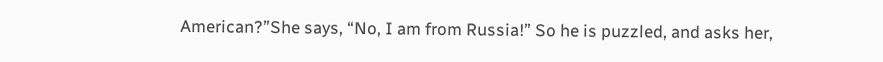American?”She says, “No, I am from Russia!” So he is puzzled, and asks her,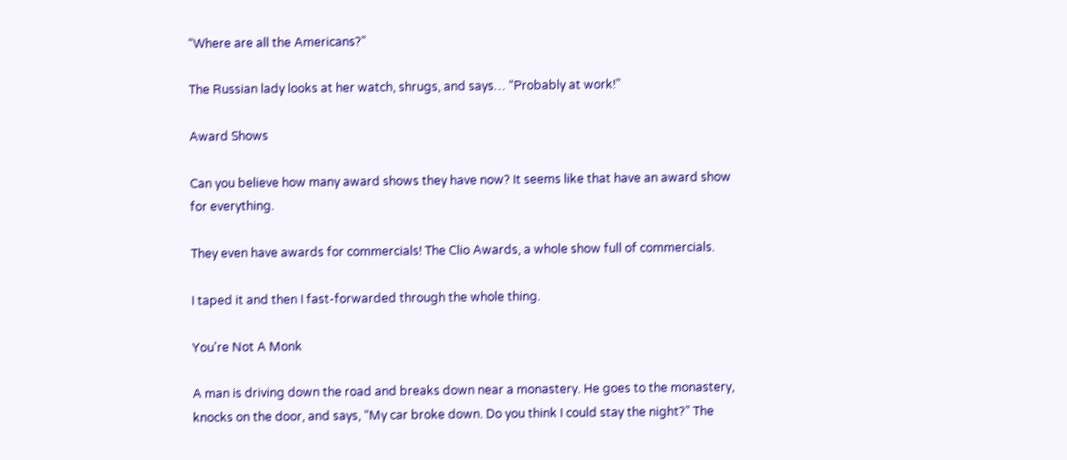“Where are all the Americans?”

The Russian lady looks at her watch, shrugs, and says… “Probably at work!”

Award Shows

Can you believe how many award shows they have now? It seems like that have an award show for everything.

They even have awards for commercials! The Clio Awards, a whole show full of commercials.

I taped it and then I fast-forwarded through the whole thing.

You're Not A Monk

A man is driving down the road and breaks down near a monastery. He goes to the monastery, knocks on the door, and says, “My car broke down. Do you think I could stay the night?” The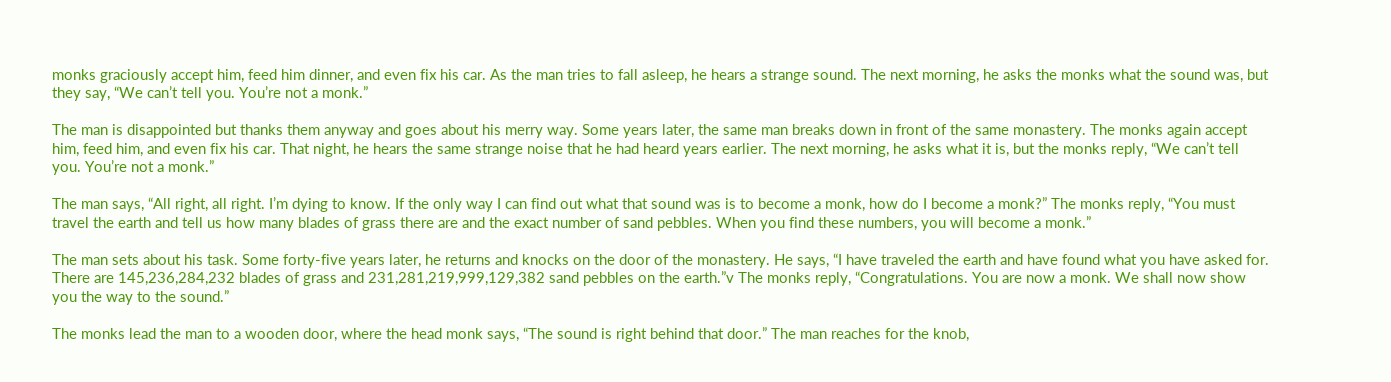monks graciously accept him, feed him dinner, and even fix his car. As the man tries to fall asleep, he hears a strange sound. The next morning, he asks the monks what the sound was, but they say, “We can’t tell you. You’re not a monk.”

The man is disappointed but thanks them anyway and goes about his merry way. Some years later, the same man breaks down in front of the same monastery. The monks again accept him, feed him, and even fix his car. That night, he hears the same strange noise that he had heard years earlier. The next morning, he asks what it is, but the monks reply, “We can’t tell you. You’re not a monk.”

The man says, “All right, all right. I’m dying to know. If the only way I can find out what that sound was is to become a monk, how do I become a monk?” The monks reply, “You must travel the earth and tell us how many blades of grass there are and the exact number of sand pebbles. When you find these numbers, you will become a monk.”

The man sets about his task. Some forty-five years later, he returns and knocks on the door of the monastery. He says, “I have traveled the earth and have found what you have asked for. There are 145,236,284,232 blades of grass and 231,281,219,999,129,382 sand pebbles on the earth.”v The monks reply, “Congratulations. You are now a monk. We shall now show you the way to the sound.”

The monks lead the man to a wooden door, where the head monk says, “The sound is right behind that door.” The man reaches for the knob,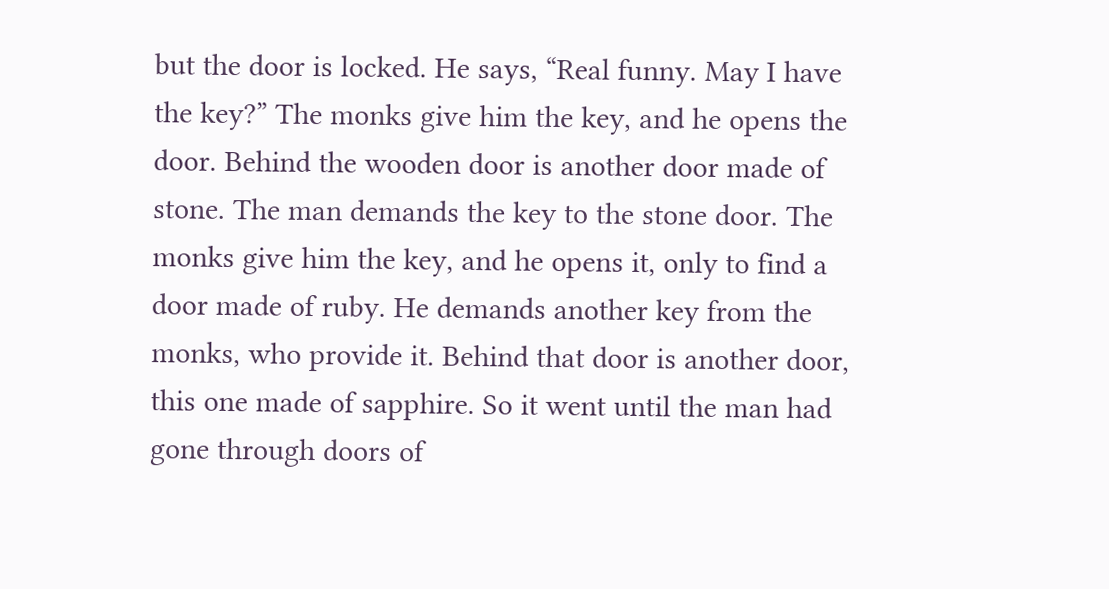but the door is locked. He says, “Real funny. May I have the key?” The monks give him the key, and he opens the door. Behind the wooden door is another door made of stone. The man demands the key to the stone door. The monks give him the key, and he opens it, only to find a door made of ruby. He demands another key from the monks, who provide it. Behind that door is another door, this one made of sapphire. So it went until the man had gone through doors of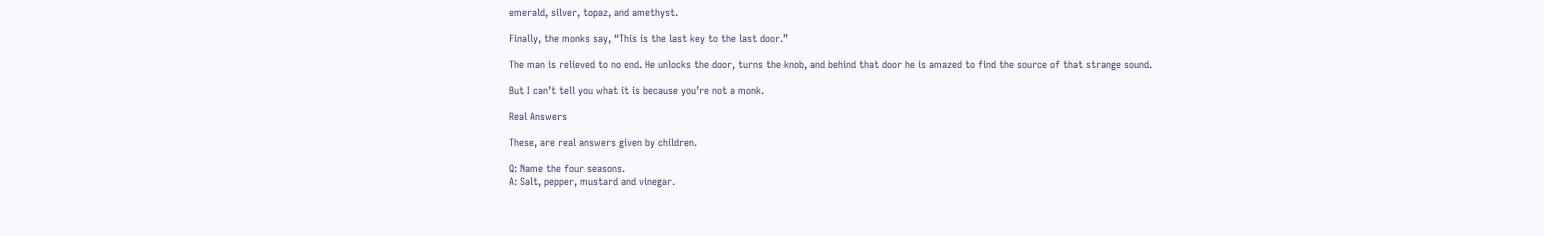emerald, silver, topaz, and amethyst.

Finally, the monks say, “This is the last key to the last door.”

The man is relieved to no end. He unlocks the door, turns the knob, and behind that door he is amazed to find the source of that strange sound.

But I can’t tell you what it is because you’re not a monk.

Real Answers

These, are real answers given by children.

Q: Name the four seasons.
A: Salt, pepper, mustard and vinegar.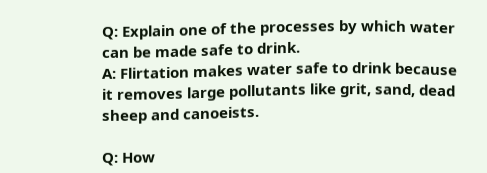Q: Explain one of the processes by which water can be made safe to drink.
A: Flirtation makes water safe to drink because it removes large pollutants like grit, sand, dead sheep and canoeists.

Q: How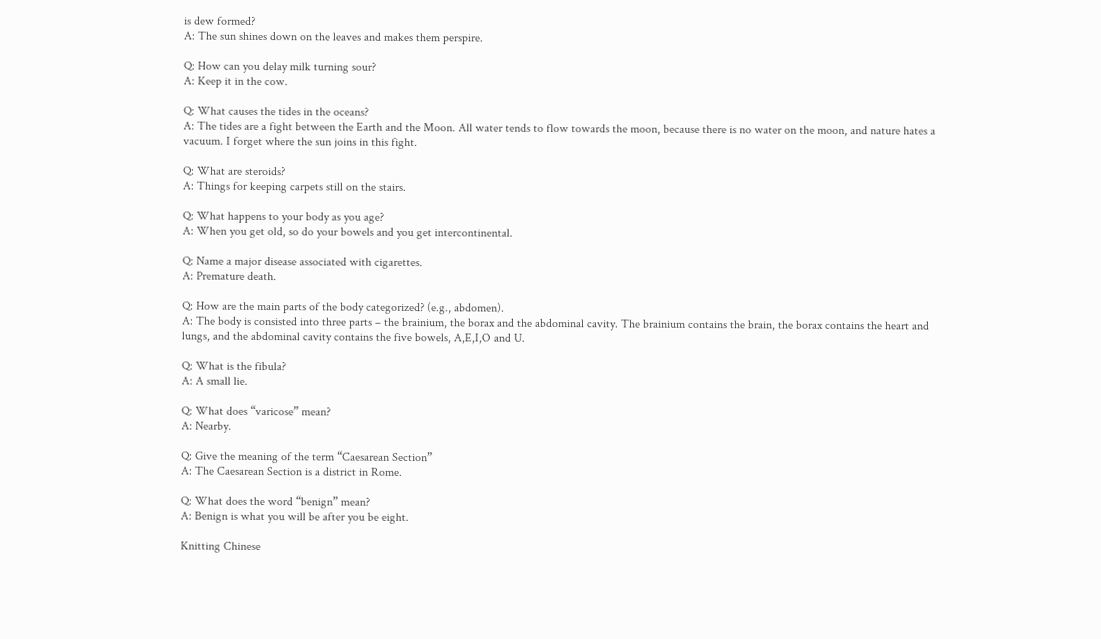is dew formed?
A: The sun shines down on the leaves and makes them perspire.

Q: How can you delay milk turning sour?
A: Keep it in the cow.

Q: What causes the tides in the oceans?
A: The tides are a fight between the Earth and the Moon. All water tends to flow towards the moon, because there is no water on the moon, and nature hates a vacuum. I forget where the sun joins in this fight.

Q: What are steroids?
A: Things for keeping carpets still on the stairs.

Q: What happens to your body as you age?
A: When you get old, so do your bowels and you get intercontinental.

Q: Name a major disease associated with cigarettes.
A: Premature death.

Q: How are the main parts of the body categorized? (e.g., abdomen).
A: The body is consisted into three parts – the brainium, the borax and the abdominal cavity. The brainium contains the brain, the borax contains the heart and lungs, and the abdominal cavity contains the five bowels, A,E,I,O and U.

Q: What is the fibula?
A: A small lie.

Q: What does “varicose” mean?
A: Nearby.

Q: Give the meaning of the term “Caesarean Section”
A: The Caesarean Section is a district in Rome.

Q: What does the word “benign” mean?
A: Benign is what you will be after you be eight.

Knitting Chinese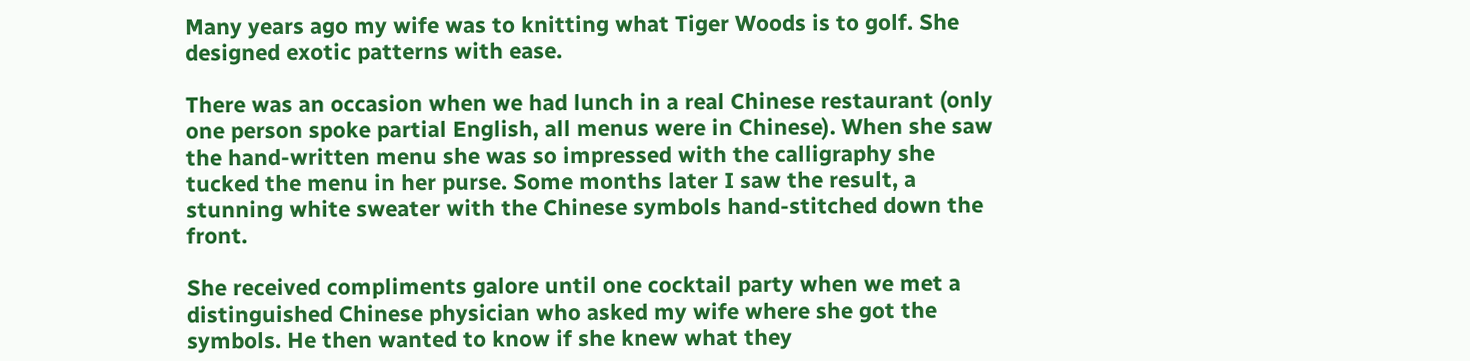Many years ago my wife was to knitting what Tiger Woods is to golf. She designed exotic patterns with ease.

There was an occasion when we had lunch in a real Chinese restaurant (only one person spoke partial English, all menus were in Chinese). When she saw the hand-written menu she was so impressed with the calligraphy she tucked the menu in her purse. Some months later I saw the result, a stunning white sweater with the Chinese symbols hand-stitched down the front.

She received compliments galore until one cocktail party when we met a distinguished Chinese physician who asked my wife where she got the symbols. He then wanted to know if she knew what they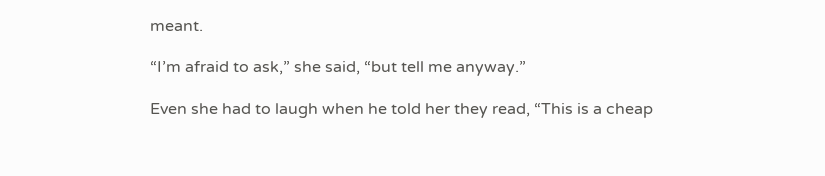meant.

“I’m afraid to ask,” she said, “but tell me anyway.”

Even she had to laugh when he told her they read, “This is a cheap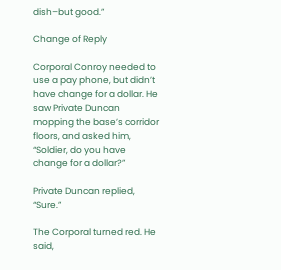dish–but good.”

Change of Reply

Corporal Conroy needed to use a pay phone, but didn’t have change for a dollar. He saw Private Duncan mopping the base’s corridor floors, and asked him, “Soldier, do you have change for a dollar?”

Private Duncan replied, “Sure.”

The Corporal turned red. He said,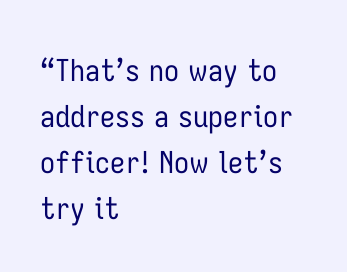“That’s no way to address a superior officer! Now let’s try it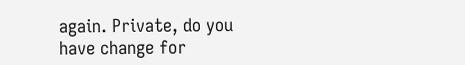again. Private, do you have change for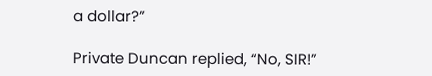a dollar?”

Private Duncan replied, “No, SIR!”